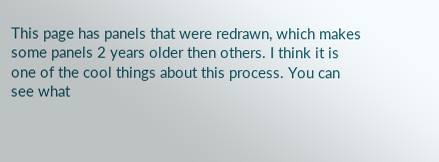This page has panels that were redrawn, which makes some panels 2 years older then others. I think it is one of the cool things about this process. You can see what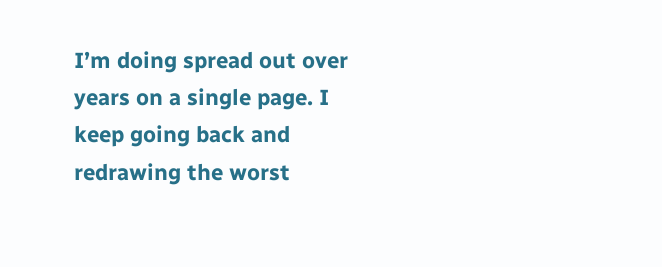I’m doing spread out over years on a single page. I keep going back and redrawing the worst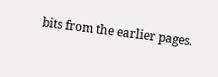bits from the earlier pages.